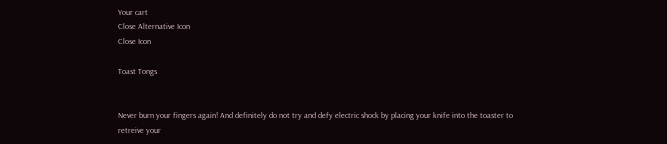Your cart
Close Alternative Icon
Close Icon

Toast Tongs


Never burn your fingers again! And definitely do not try and defy electric shock by placing your knife into the toaster to retreive your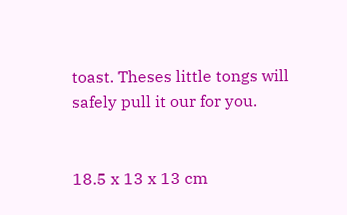toast. Theses little tongs will safely pull it our for you.


18.5 x 13 x 13 cm